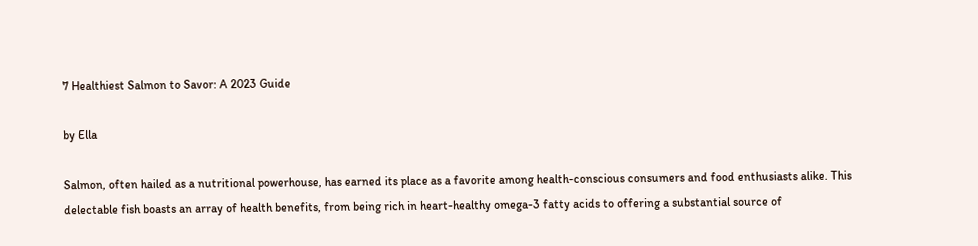7 Healthiest Salmon to Savor: A 2023 Guide

by Ella

Salmon, often hailed as a nutritional powerhouse, has earned its place as a favorite among health-conscious consumers and food enthusiasts alike. This delectable fish boasts an array of health benefits, from being rich in heart-healthy omega-3 fatty acids to offering a substantial source of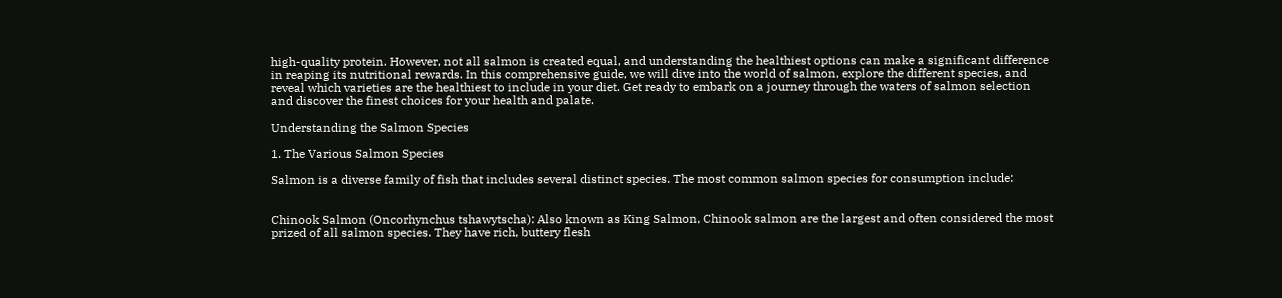high-quality protein. However, not all salmon is created equal, and understanding the healthiest options can make a significant difference in reaping its nutritional rewards. In this comprehensive guide, we will dive into the world of salmon, explore the different species, and reveal which varieties are the healthiest to include in your diet. Get ready to embark on a journey through the waters of salmon selection and discover the finest choices for your health and palate.

Understanding the Salmon Species

1. The Various Salmon Species

Salmon is a diverse family of fish that includes several distinct species. The most common salmon species for consumption include:


Chinook Salmon (Oncorhynchus tshawytscha): Also known as King Salmon, Chinook salmon are the largest and often considered the most prized of all salmon species. They have rich, buttery flesh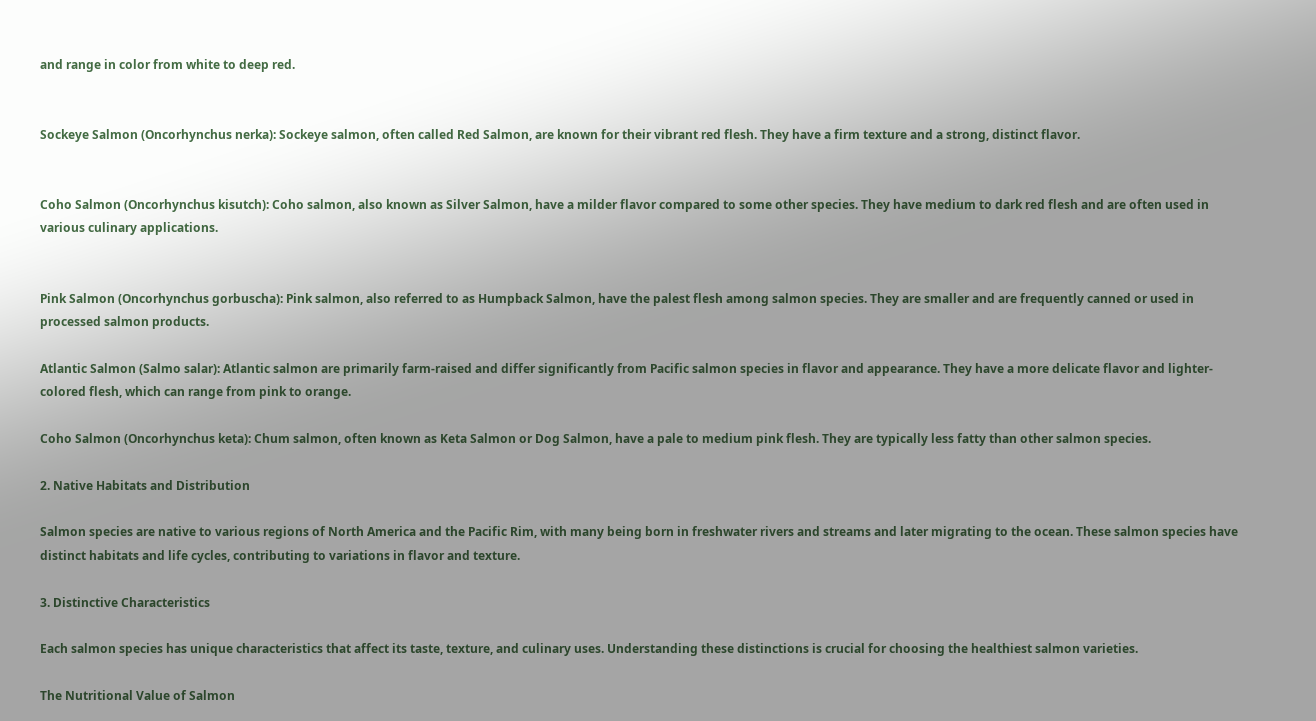and range in color from white to deep red.


Sockeye Salmon (Oncorhynchus nerka): Sockeye salmon, often called Red Salmon, are known for their vibrant red flesh. They have a firm texture and a strong, distinct flavor.


Coho Salmon (Oncorhynchus kisutch): Coho salmon, also known as Silver Salmon, have a milder flavor compared to some other species. They have medium to dark red flesh and are often used in various culinary applications.


Pink Salmon (Oncorhynchus gorbuscha): Pink salmon, also referred to as Humpback Salmon, have the palest flesh among salmon species. They are smaller and are frequently canned or used in processed salmon products.

Atlantic Salmon (Salmo salar): Atlantic salmon are primarily farm-raised and differ significantly from Pacific salmon species in flavor and appearance. They have a more delicate flavor and lighter-colored flesh, which can range from pink to orange.

Coho Salmon (Oncorhynchus keta): Chum salmon, often known as Keta Salmon or Dog Salmon, have a pale to medium pink flesh. They are typically less fatty than other salmon species.

2. Native Habitats and Distribution

Salmon species are native to various regions of North America and the Pacific Rim, with many being born in freshwater rivers and streams and later migrating to the ocean. These salmon species have distinct habitats and life cycles, contributing to variations in flavor and texture.

3. Distinctive Characteristics

Each salmon species has unique characteristics that affect its taste, texture, and culinary uses. Understanding these distinctions is crucial for choosing the healthiest salmon varieties.

The Nutritional Value of Salmon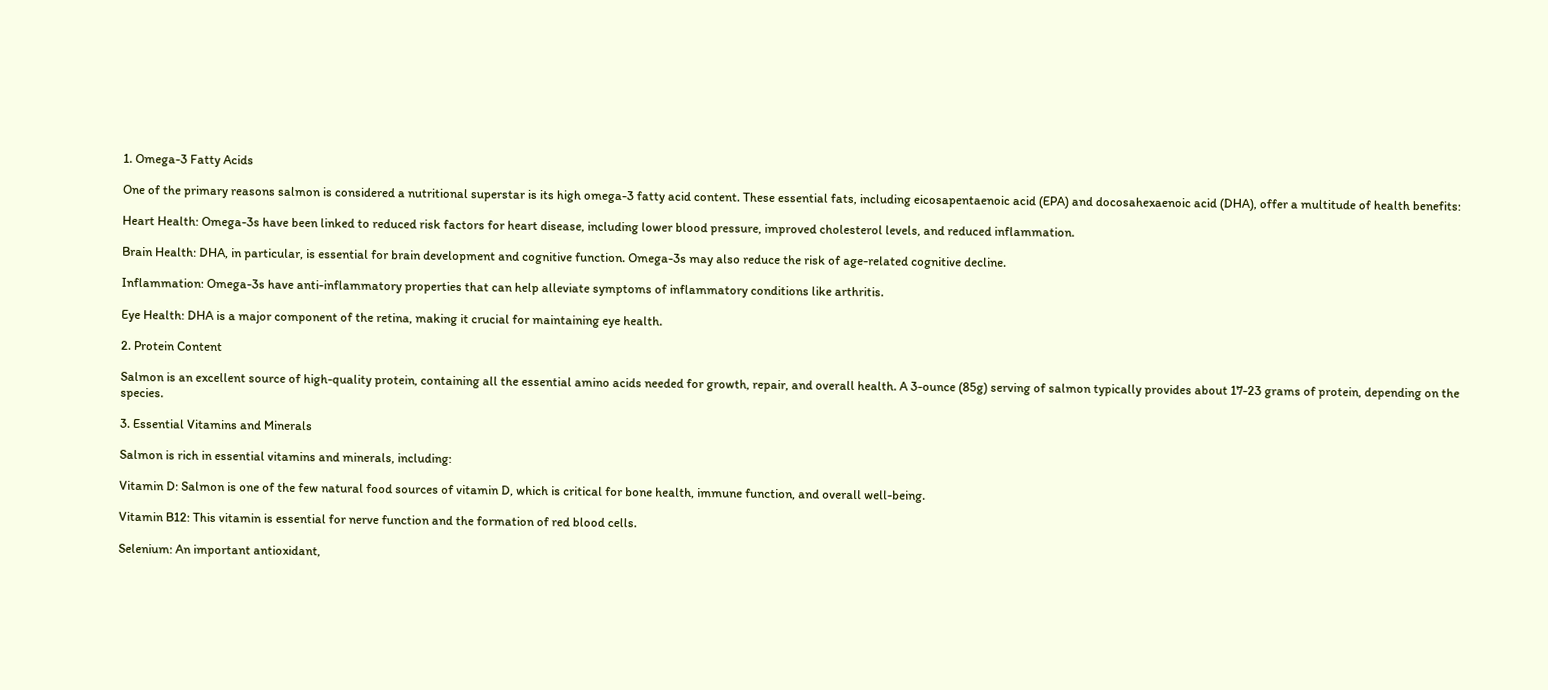1. Omega-3 Fatty Acids

One of the primary reasons salmon is considered a nutritional superstar is its high omega-3 fatty acid content. These essential fats, including eicosapentaenoic acid (EPA) and docosahexaenoic acid (DHA), offer a multitude of health benefits:

Heart Health: Omega-3s have been linked to reduced risk factors for heart disease, including lower blood pressure, improved cholesterol levels, and reduced inflammation.

Brain Health: DHA, in particular, is essential for brain development and cognitive function. Omega-3s may also reduce the risk of age-related cognitive decline.

Inflammation: Omega-3s have anti-inflammatory properties that can help alleviate symptoms of inflammatory conditions like arthritis.

Eye Health: DHA is a major component of the retina, making it crucial for maintaining eye health.

2. Protein Content

Salmon is an excellent source of high-quality protein, containing all the essential amino acids needed for growth, repair, and overall health. A 3-ounce (85g) serving of salmon typically provides about 17-23 grams of protein, depending on the species.

3. Essential Vitamins and Minerals

Salmon is rich in essential vitamins and minerals, including:

Vitamin D: Salmon is one of the few natural food sources of vitamin D, which is critical for bone health, immune function, and overall well-being.

Vitamin B12: This vitamin is essential for nerve function and the formation of red blood cells.

Selenium: An important antioxidant,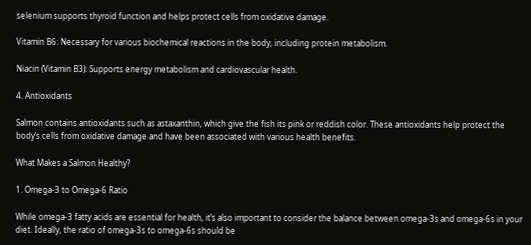selenium supports thyroid function and helps protect cells from oxidative damage.

Vitamin B6: Necessary for various biochemical reactions in the body, including protein metabolism.

Niacin (Vitamin B3): Supports energy metabolism and cardiovascular health.

4. Antioxidants

Salmon contains antioxidants such as astaxanthin, which give the fish its pink or reddish color. These antioxidants help protect the body’s cells from oxidative damage and have been associated with various health benefits.

What Makes a Salmon Healthy?

1. Omega-3 to Omega-6 Ratio

While omega-3 fatty acids are essential for health, it’s also important to consider the balance between omega-3s and omega-6s in your diet. Ideally, the ratio of omega-3s to omega-6s should be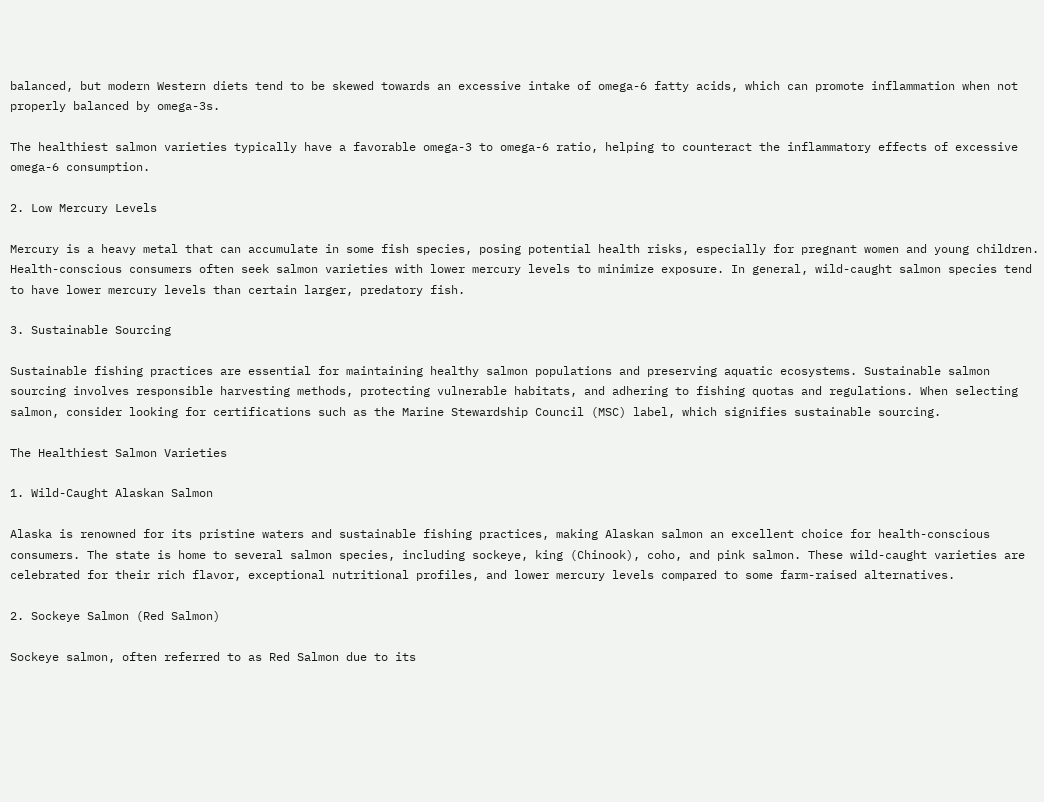balanced, but modern Western diets tend to be skewed towards an excessive intake of omega-6 fatty acids, which can promote inflammation when not properly balanced by omega-3s.

The healthiest salmon varieties typically have a favorable omega-3 to omega-6 ratio, helping to counteract the inflammatory effects of excessive omega-6 consumption.

2. Low Mercury Levels

Mercury is a heavy metal that can accumulate in some fish species, posing potential health risks, especially for pregnant women and young children. Health-conscious consumers often seek salmon varieties with lower mercury levels to minimize exposure. In general, wild-caught salmon species tend to have lower mercury levels than certain larger, predatory fish.

3. Sustainable Sourcing

Sustainable fishing practices are essential for maintaining healthy salmon populations and preserving aquatic ecosystems. Sustainable salmon sourcing involves responsible harvesting methods, protecting vulnerable habitats, and adhering to fishing quotas and regulations. When selecting salmon, consider looking for certifications such as the Marine Stewardship Council (MSC) label, which signifies sustainable sourcing.

The Healthiest Salmon Varieties

1. Wild-Caught Alaskan Salmon

Alaska is renowned for its pristine waters and sustainable fishing practices, making Alaskan salmon an excellent choice for health-conscious consumers. The state is home to several salmon species, including sockeye, king (Chinook), coho, and pink salmon. These wild-caught varieties are celebrated for their rich flavor, exceptional nutritional profiles, and lower mercury levels compared to some farm-raised alternatives.

2. Sockeye Salmon (Red Salmon)

Sockeye salmon, often referred to as Red Salmon due to its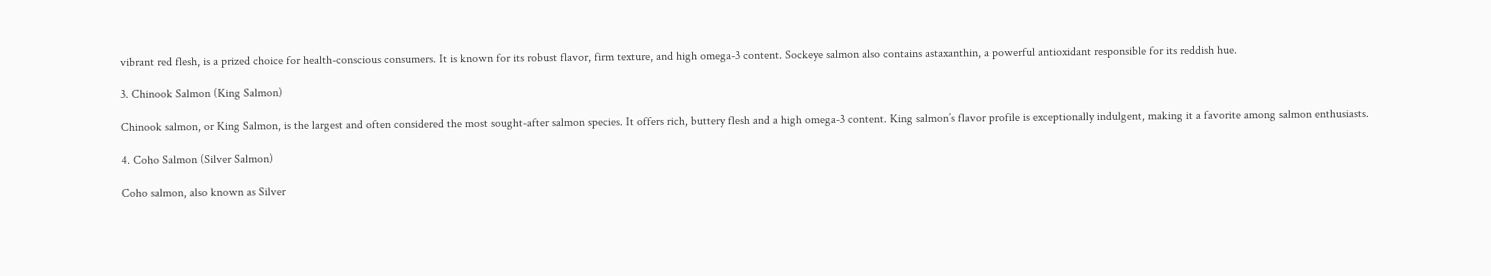vibrant red flesh, is a prized choice for health-conscious consumers. It is known for its robust flavor, firm texture, and high omega-3 content. Sockeye salmon also contains astaxanthin, a powerful antioxidant responsible for its reddish hue.

3. Chinook Salmon (King Salmon)

Chinook salmon, or King Salmon, is the largest and often considered the most sought-after salmon species. It offers rich, buttery flesh and a high omega-3 content. King salmon’s flavor profile is exceptionally indulgent, making it a favorite among salmon enthusiasts.

4. Coho Salmon (Silver Salmon)

Coho salmon, also known as Silver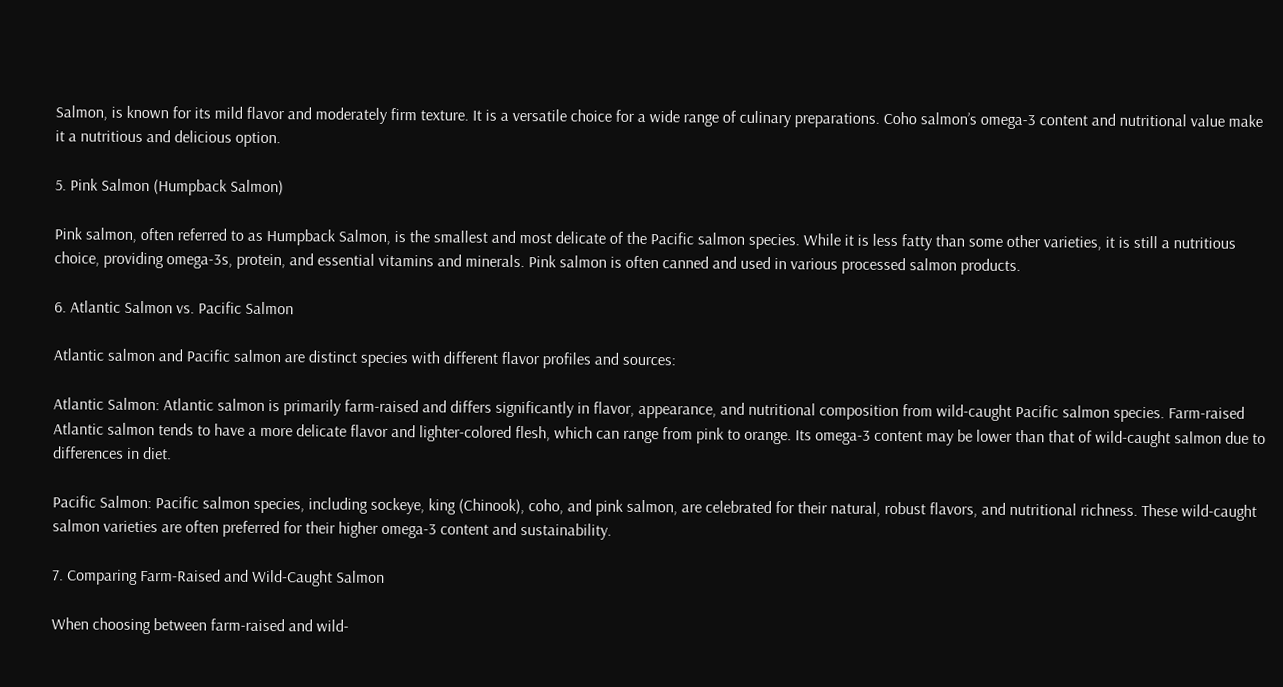Salmon, is known for its mild flavor and moderately firm texture. It is a versatile choice for a wide range of culinary preparations. Coho salmon’s omega-3 content and nutritional value make it a nutritious and delicious option.

5. Pink Salmon (Humpback Salmon)

Pink salmon, often referred to as Humpback Salmon, is the smallest and most delicate of the Pacific salmon species. While it is less fatty than some other varieties, it is still a nutritious choice, providing omega-3s, protein, and essential vitamins and minerals. Pink salmon is often canned and used in various processed salmon products.

6. Atlantic Salmon vs. Pacific Salmon

Atlantic salmon and Pacific salmon are distinct species with different flavor profiles and sources:

Atlantic Salmon: Atlantic salmon is primarily farm-raised and differs significantly in flavor, appearance, and nutritional composition from wild-caught Pacific salmon species. Farm-raised Atlantic salmon tends to have a more delicate flavor and lighter-colored flesh, which can range from pink to orange. Its omega-3 content may be lower than that of wild-caught salmon due to differences in diet.

Pacific Salmon: Pacific salmon species, including sockeye, king (Chinook), coho, and pink salmon, are celebrated for their natural, robust flavors, and nutritional richness. These wild-caught salmon varieties are often preferred for their higher omega-3 content and sustainability.

7. Comparing Farm-Raised and Wild-Caught Salmon

When choosing between farm-raised and wild-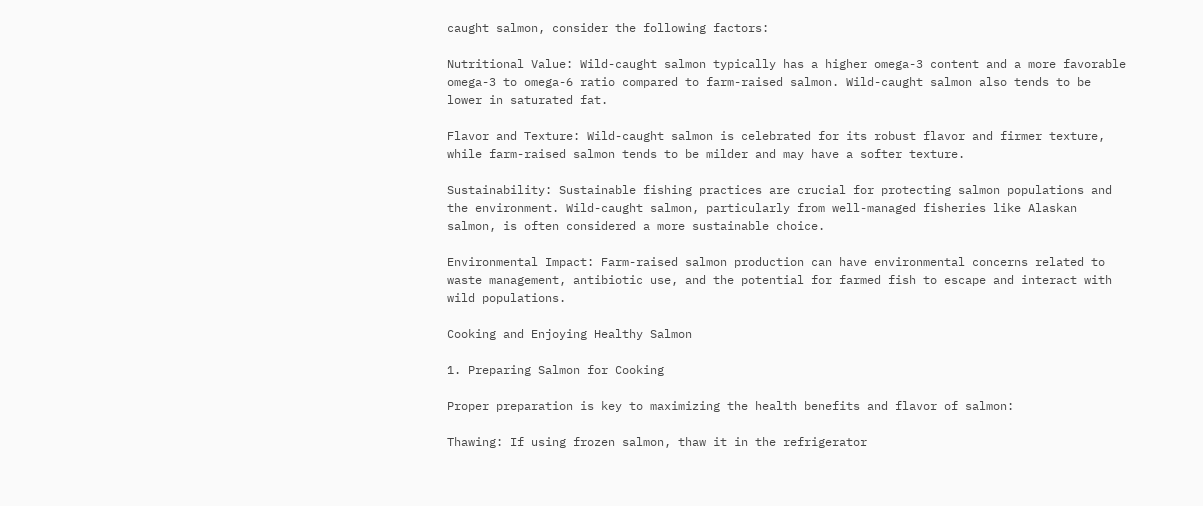caught salmon, consider the following factors:

Nutritional Value: Wild-caught salmon typically has a higher omega-3 content and a more favorable omega-3 to omega-6 ratio compared to farm-raised salmon. Wild-caught salmon also tends to be lower in saturated fat.

Flavor and Texture: Wild-caught salmon is celebrated for its robust flavor and firmer texture, while farm-raised salmon tends to be milder and may have a softer texture.

Sustainability: Sustainable fishing practices are crucial for protecting salmon populations and the environment. Wild-caught salmon, particularly from well-managed fisheries like Alaskan salmon, is often considered a more sustainable choice.

Environmental Impact: Farm-raised salmon production can have environmental concerns related to waste management, antibiotic use, and the potential for farmed fish to escape and interact with wild populations.

Cooking and Enjoying Healthy Salmon

1. Preparing Salmon for Cooking

Proper preparation is key to maximizing the health benefits and flavor of salmon:

Thawing: If using frozen salmon, thaw it in the refrigerator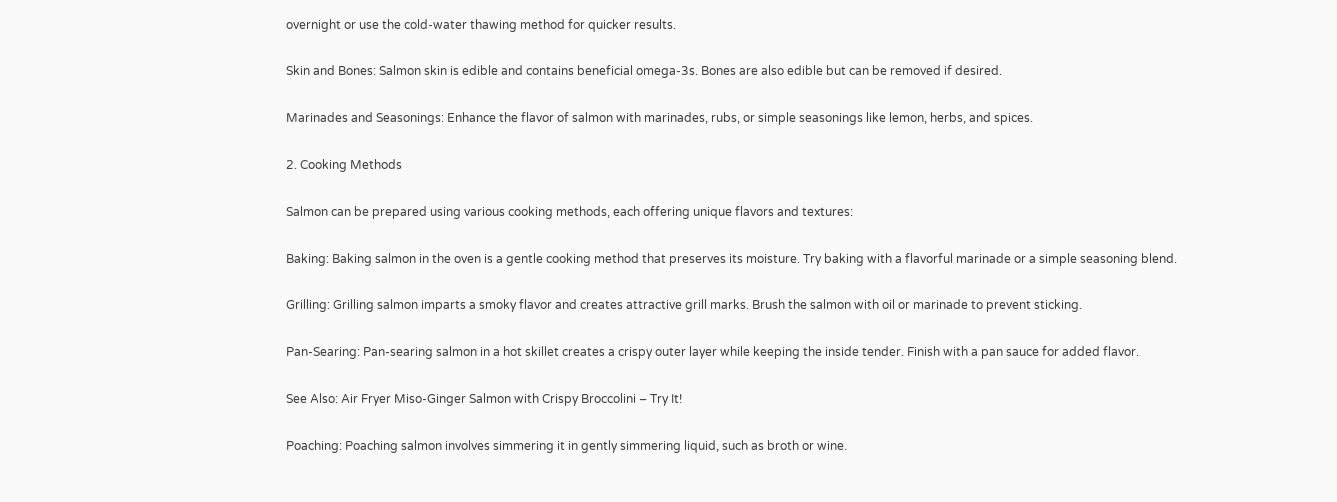overnight or use the cold-water thawing method for quicker results.

Skin and Bones: Salmon skin is edible and contains beneficial omega-3s. Bones are also edible but can be removed if desired.

Marinades and Seasonings: Enhance the flavor of salmon with marinades, rubs, or simple seasonings like lemon, herbs, and spices.

2. Cooking Methods

Salmon can be prepared using various cooking methods, each offering unique flavors and textures:

Baking: Baking salmon in the oven is a gentle cooking method that preserves its moisture. Try baking with a flavorful marinade or a simple seasoning blend.

Grilling: Grilling salmon imparts a smoky flavor and creates attractive grill marks. Brush the salmon with oil or marinade to prevent sticking.

Pan-Searing: Pan-searing salmon in a hot skillet creates a crispy outer layer while keeping the inside tender. Finish with a pan sauce for added flavor.

See Also: Air Fryer Miso-Ginger Salmon with Crispy Broccolini – Try It!

Poaching: Poaching salmon involves simmering it in gently simmering liquid, such as broth or wine.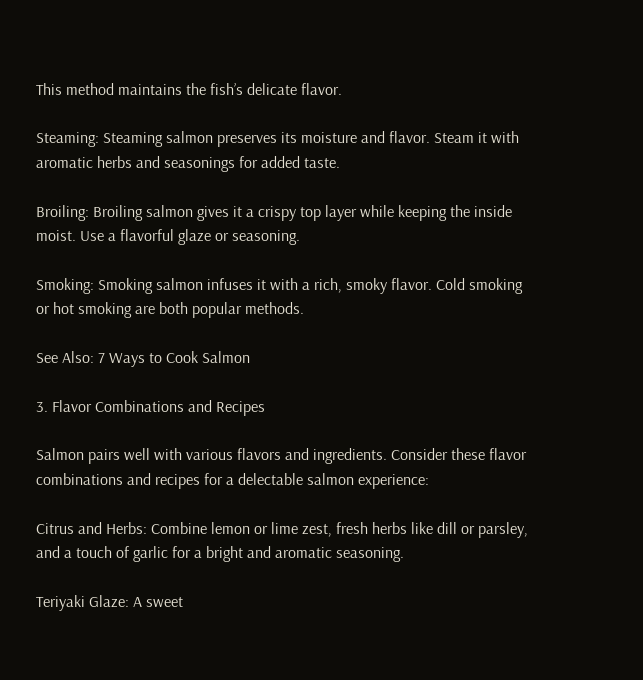This method maintains the fish’s delicate flavor.

Steaming: Steaming salmon preserves its moisture and flavor. Steam it with aromatic herbs and seasonings for added taste.

Broiling: Broiling salmon gives it a crispy top layer while keeping the inside moist. Use a flavorful glaze or seasoning.

Smoking: Smoking salmon infuses it with a rich, smoky flavor. Cold smoking or hot smoking are both popular methods.

See Also: 7 Ways to Cook Salmon

3. Flavor Combinations and Recipes

Salmon pairs well with various flavors and ingredients. Consider these flavor combinations and recipes for a delectable salmon experience:

Citrus and Herbs: Combine lemon or lime zest, fresh herbs like dill or parsley, and a touch of garlic for a bright and aromatic seasoning.

Teriyaki Glaze: A sweet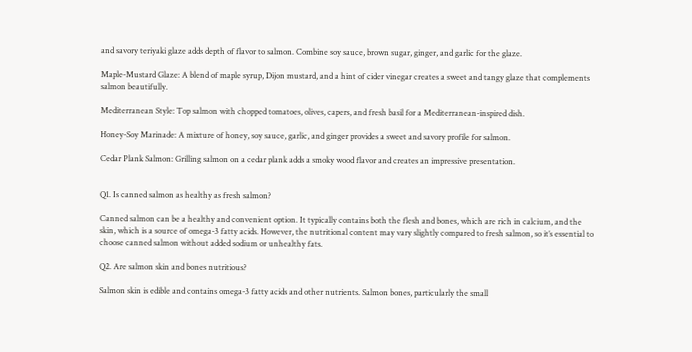and savory teriyaki glaze adds depth of flavor to salmon. Combine soy sauce, brown sugar, ginger, and garlic for the glaze.

Maple-Mustard Glaze: A blend of maple syrup, Dijon mustard, and a hint of cider vinegar creates a sweet and tangy glaze that complements salmon beautifully.

Mediterranean Style: Top salmon with chopped tomatoes, olives, capers, and fresh basil for a Mediterranean-inspired dish.

Honey-Soy Marinade: A mixture of honey, soy sauce, garlic, and ginger provides a sweet and savory profile for salmon.

Cedar Plank Salmon: Grilling salmon on a cedar plank adds a smoky wood flavor and creates an impressive presentation.


Q1. Is canned salmon as healthy as fresh salmon?

Canned salmon can be a healthy and convenient option. It typically contains both the flesh and bones, which are rich in calcium, and the skin, which is a source of omega-3 fatty acids. However, the nutritional content may vary slightly compared to fresh salmon, so it’s essential to choose canned salmon without added sodium or unhealthy fats.

Q2. Are salmon skin and bones nutritious?

Salmon skin is edible and contains omega-3 fatty acids and other nutrients. Salmon bones, particularly the small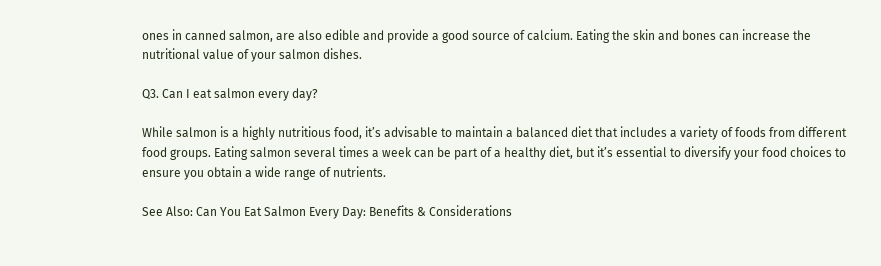ones in canned salmon, are also edible and provide a good source of calcium. Eating the skin and bones can increase the nutritional value of your salmon dishes.

Q3. Can I eat salmon every day?

While salmon is a highly nutritious food, it’s advisable to maintain a balanced diet that includes a variety of foods from different food groups. Eating salmon several times a week can be part of a healthy diet, but it’s essential to diversify your food choices to ensure you obtain a wide range of nutrients.

See Also: Can You Eat Salmon Every Day: Benefits & Considerations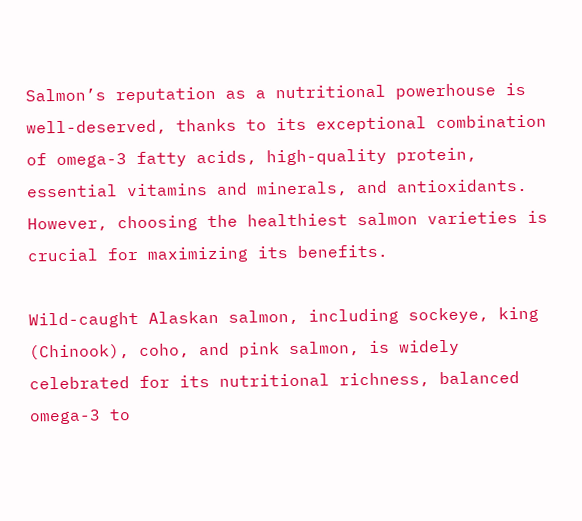Salmon’s reputation as a nutritional powerhouse is well-deserved, thanks to its exceptional combination of omega-3 fatty acids, high-quality protein, essential vitamins and minerals, and antioxidants. However, choosing the healthiest salmon varieties is crucial for maximizing its benefits.

Wild-caught Alaskan salmon, including sockeye, king (Chinook), coho, and pink salmon, is widely celebrated for its nutritional richness, balanced omega-3 to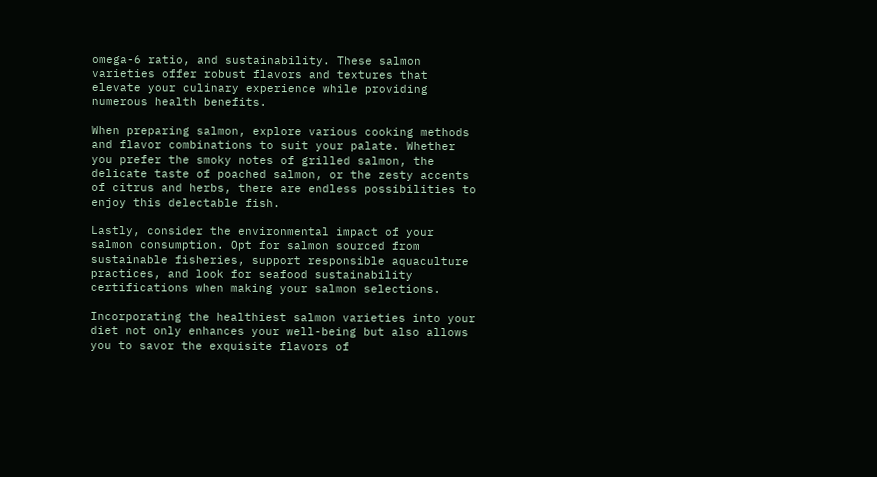omega-6 ratio, and sustainability. These salmon varieties offer robust flavors and textures that elevate your culinary experience while providing numerous health benefits.

When preparing salmon, explore various cooking methods and flavor combinations to suit your palate. Whether you prefer the smoky notes of grilled salmon, the delicate taste of poached salmon, or the zesty accents of citrus and herbs, there are endless possibilities to enjoy this delectable fish.

Lastly, consider the environmental impact of your salmon consumption. Opt for salmon sourced from sustainable fisheries, support responsible aquaculture practices, and look for seafood sustainability certifications when making your salmon selections.

Incorporating the healthiest salmon varieties into your diet not only enhances your well-being but also allows you to savor the exquisite flavors of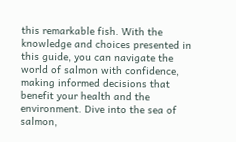this remarkable fish. With the knowledge and choices presented in this guide, you can navigate the world of salmon with confidence, making informed decisions that benefit your health and the environment. Dive into the sea of salmon,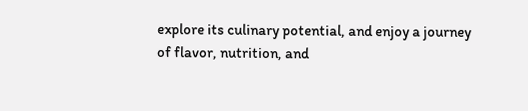explore its culinary potential, and enjoy a journey of flavor, nutrition, and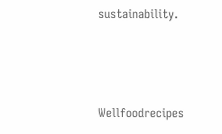sustainability.



Wellfoodrecipes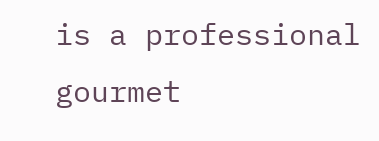is a professional gourmet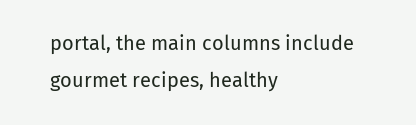portal, the main columns include gourmet recipes, healthy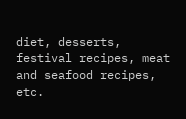diet, desserts, festival recipes, meat and seafood recipes, etc.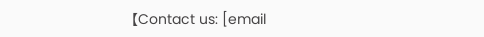【Contact us: [email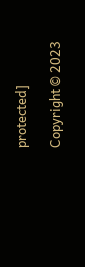protected]

Copyright © 2023